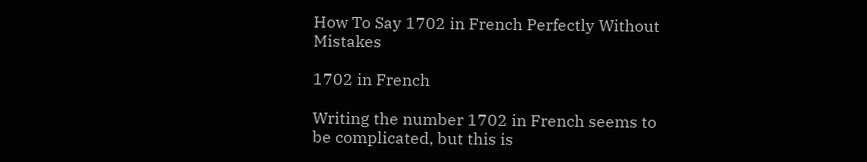How To Say 1702 in French Perfectly Without Mistakes

1702 in French

Writing the number 1702 in French seems to be complicated, but this is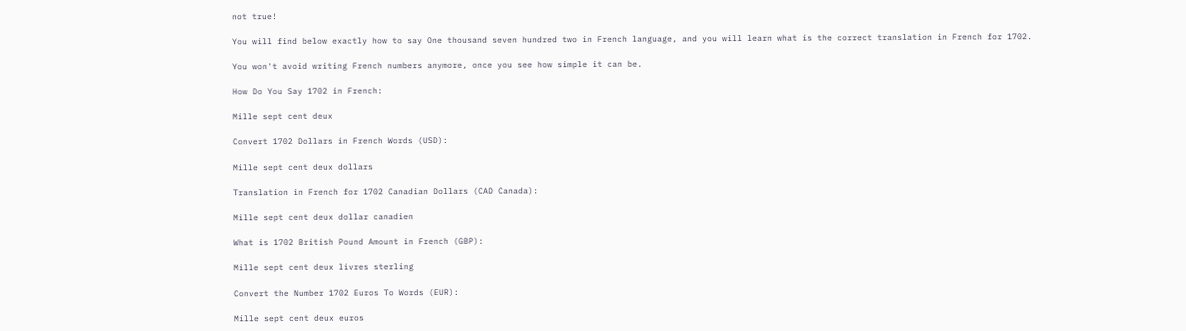not true!

You will find below exactly how to say One thousand seven hundred two in French language, and you will learn what is the correct translation in French for 1702.

You won't avoid writing French numbers anymore, once you see how simple it can be.

How Do You Say 1702 in French:

Mille sept cent deux

Convert 1702 Dollars in French Words (USD):

Mille sept cent deux dollars

Translation in French for 1702 Canadian Dollars (CAD Canada):

Mille sept cent deux dollar canadien

What is 1702 British Pound Amount in French (GBP):

Mille sept cent deux livres sterling

Convert the Number 1702 Euros To Words (EUR):

Mille sept cent deux euros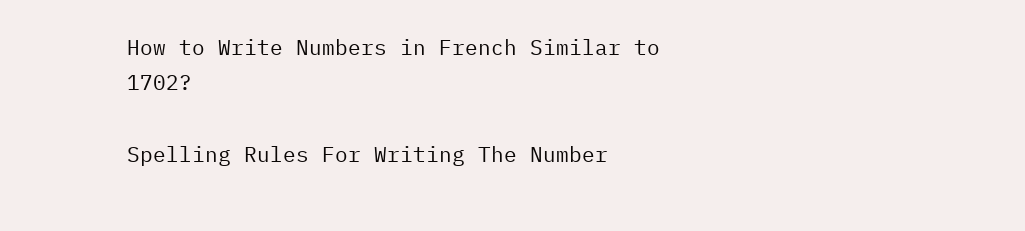How to Write Numbers in French Similar to 1702?

Spelling Rules For Writing The Number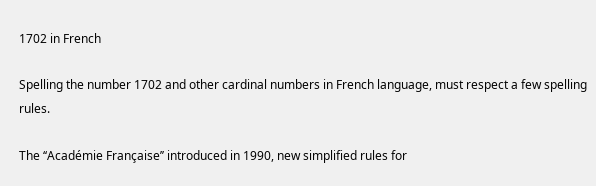1702 in French

Spelling the number 1702 and other cardinal numbers in French language, must respect a few spelling rules.

The ‘‘Académie Française’’ introduced in 1990, new simplified rules for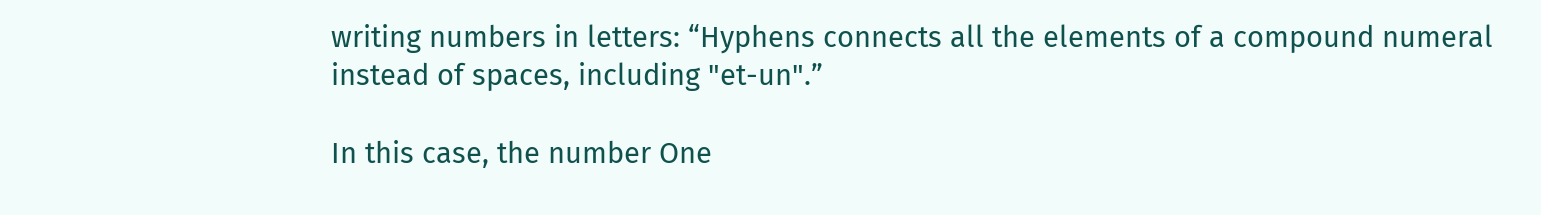writing numbers in letters: “Hyphens connects all the elements of a compound numeral instead of spaces, including "et-un".”

In this case, the number One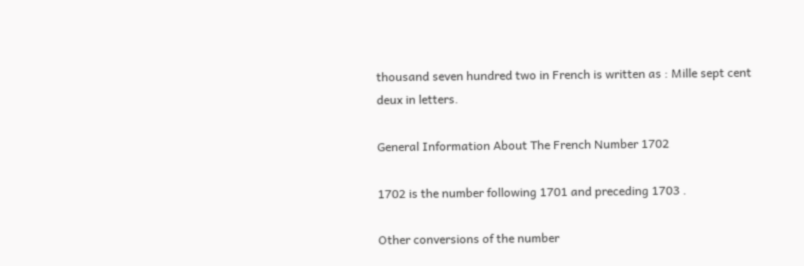thousand seven hundred two in French is written as : Mille sept cent deux in letters.

General Information About The French Number 1702

1702 is the number following 1701 and preceding 1703 .

Other conversions of the number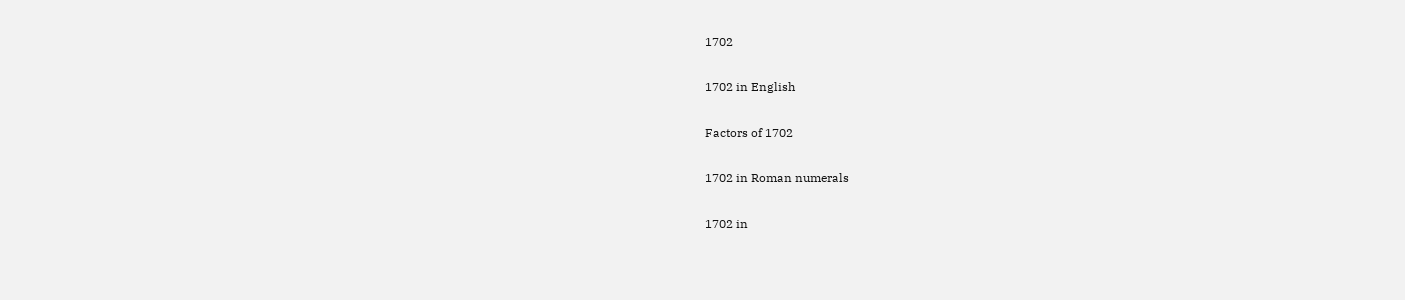1702

1702 in English

Factors of 1702

1702 in Roman numerals

1702 in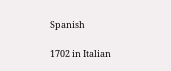Spanish

1702 in Italian